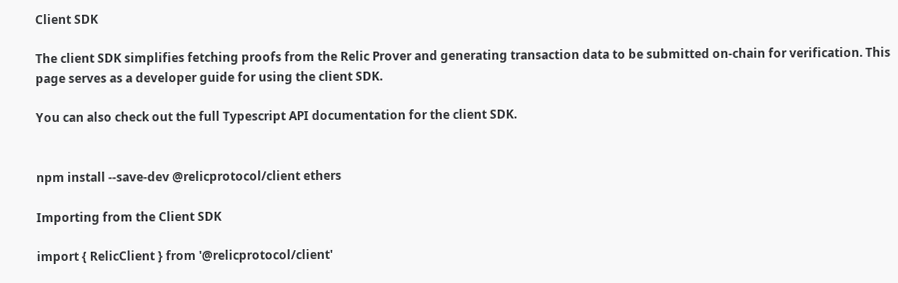Client SDK

The client SDK simplifies fetching proofs from the Relic Prover and generating transaction data to be submitted on-chain for verification. This page serves as a developer guide for using the client SDK.

You can also check out the full Typescript API documentation for the client SDK.


npm install --save-dev @relicprotocol/client ethers

Importing from the Client SDK

import { RelicClient } from '@relicprotocol/client'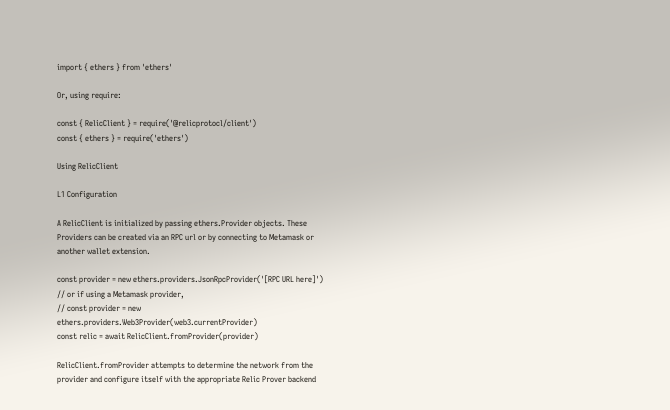import { ethers } from 'ethers'

Or, using require:

const { RelicClient } = require('@relicprotocl/client')
const { ethers } = require('ethers')

Using RelicClient

L1 Configuration

A RelicClient is initialized by passing ethers.Provider objects. These Providers can be created via an RPC url or by connecting to Metamask or another wallet extension.

const provider = new ethers.providers.JsonRpcProvider('[RPC URL here]')
// or if using a Metamask provider,
// const provider = new ethers.providers.Web3Provider(web3.currentProvider)
const relic = await RelicClient.fromProvider(provider)

RelicClient.fromProvider attempts to determine the network from the provider and configure itself with the appropriate Relic Prover backend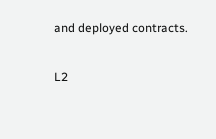and deployed contracts.

L2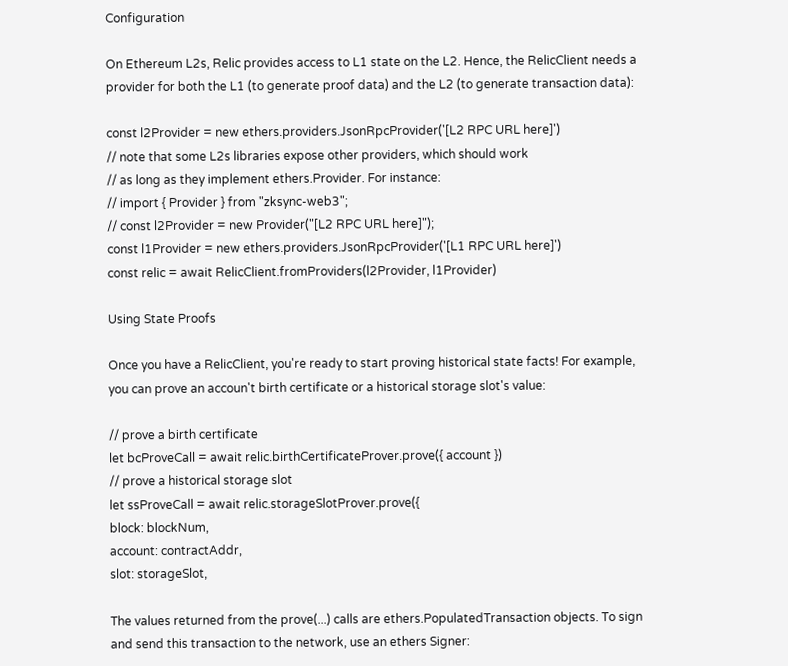Configuration

On Ethereum L2s, Relic provides access to L1 state on the L2. Hence, the RelicClient needs a provider for both the L1 (to generate proof data) and the L2 (to generate transaction data):

const l2Provider = new ethers.providers.JsonRpcProvider('[L2 RPC URL here]')
// note that some L2s libraries expose other providers, which should work
// as long as they implement ethers.Provider. For instance:
// import { Provider } from "zksync-web3";
// const l2Provider = new Provider("[L2 RPC URL here]");
const l1Provider = new ethers.providers.JsonRpcProvider('[L1 RPC URL here]')
const relic = await RelicClient.fromProviders(l2Provider, l1Provider)

Using State Proofs

Once you have a RelicClient, you're ready to start proving historical state facts! For example, you can prove an accoun't birth certificate or a historical storage slot's value:

// prove a birth certificate
let bcProveCall = await relic.birthCertificateProver.prove({ account })
// prove a historical storage slot
let ssProveCall = await relic.storageSlotProver.prove({
block: blockNum,
account: contractAddr,
slot: storageSlot,

The values returned from the prove(...) calls are ethers.PopulatedTransaction objects. To sign and send this transaction to the network, use an ethers Signer: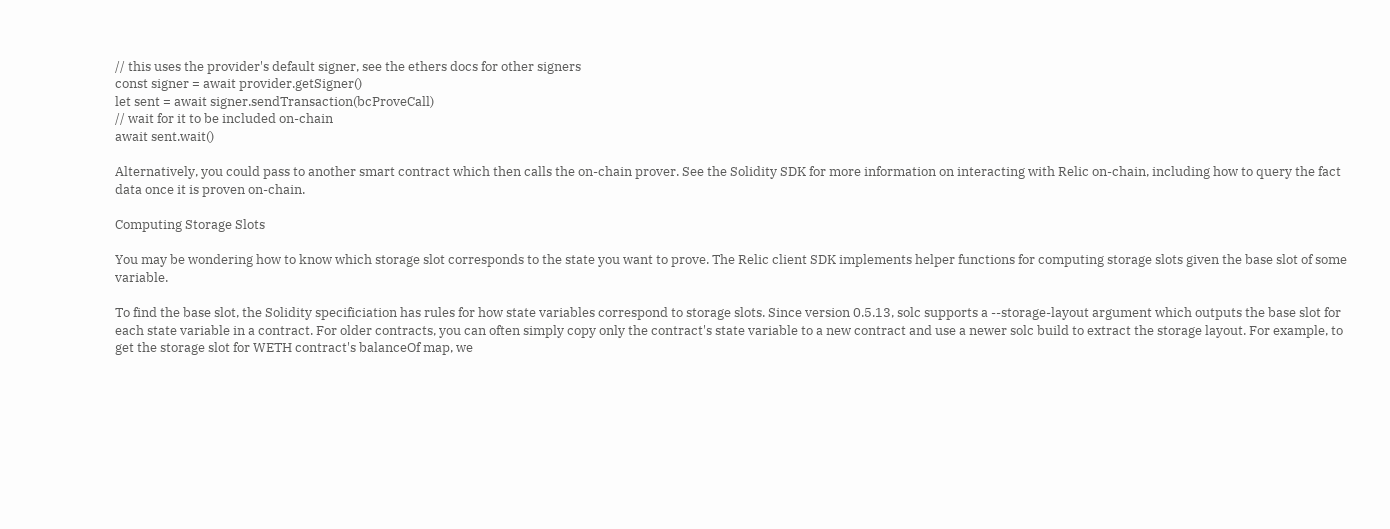// this uses the provider's default signer, see the ethers docs for other signers
const signer = await provider.getSigner()
let sent = await signer.sendTransaction(bcProveCall)
// wait for it to be included on-chain
await sent.wait()

Alternatively, you could pass to another smart contract which then calls the on-chain prover. See the Solidity SDK for more information on interacting with Relic on-chain, including how to query the fact data once it is proven on-chain.

Computing Storage Slots

You may be wondering how to know which storage slot corresponds to the state you want to prove. The Relic client SDK implements helper functions for computing storage slots given the base slot of some variable.

To find the base slot, the Solidity specificiation has rules for how state variables correspond to storage slots. Since version 0.5.13, solc supports a --storage-layout argument which outputs the base slot for each state variable in a contract. For older contracts, you can often simply copy only the contract's state variable to a new contract and use a newer solc build to extract the storage layout. For example, to get the storage slot for WETH contract's balanceOf map, we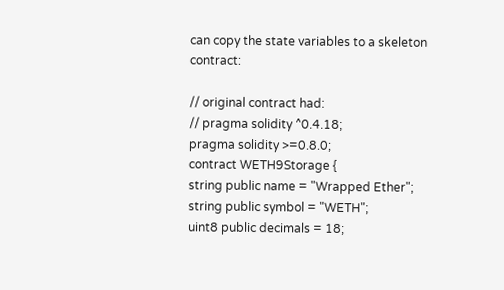can copy the state variables to a skeleton contract:

// original contract had:
// pragma solidity ^0.4.18;
pragma solidity >=0.8.0;
contract WETH9Storage {
string public name = "Wrapped Ether";
string public symbol = "WETH";
uint8 public decimals = 18;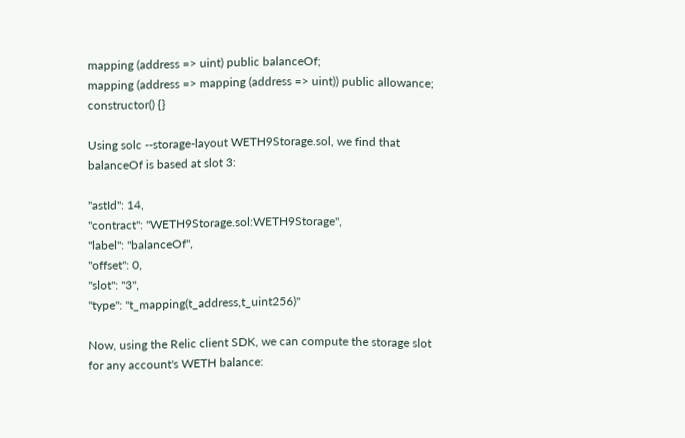mapping (address => uint) public balanceOf;
mapping (address => mapping (address => uint)) public allowance;
constructor() {}

Using solc --storage-layout WETH9Storage.sol, we find that balanceOf is based at slot 3:

"astId": 14,
"contract": "WETH9Storage.sol:WETH9Storage",
"label": "balanceOf",
"offset": 0,
"slot": "3",
"type": "t_mapping(t_address,t_uint256)"

Now, using the Relic client SDK, we can compute the storage slot for any account's WETH balance: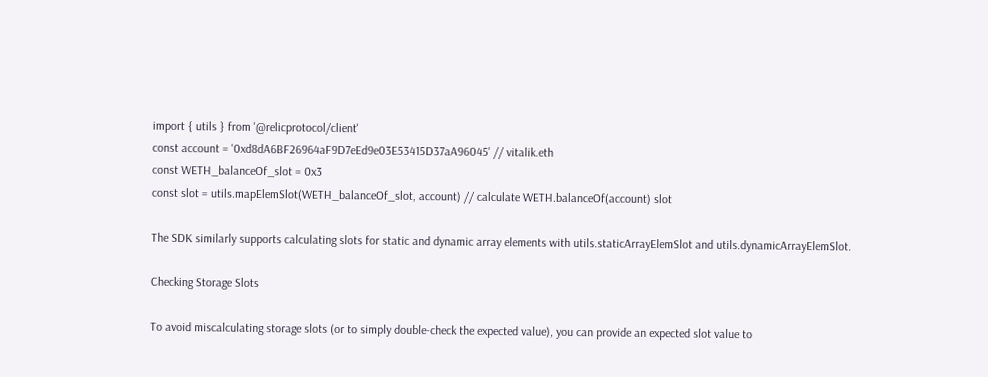import { utils } from '@relicprotocol/client'
const account = '0xd8dA6BF26964aF9D7eEd9e03E53415D37aA96045' // vitalik.eth
const WETH_balanceOf_slot = 0x3
const slot = utils.mapElemSlot(WETH_balanceOf_slot, account) // calculate WETH.balanceOf(account) slot

The SDK similarly supports calculating slots for static and dynamic array elements with utils.staticArrayElemSlot and utils.dynamicArrayElemSlot.

Checking Storage Slots

To avoid miscalculating storage slots (or to simply double-check the expected value), you can provide an expected slot value to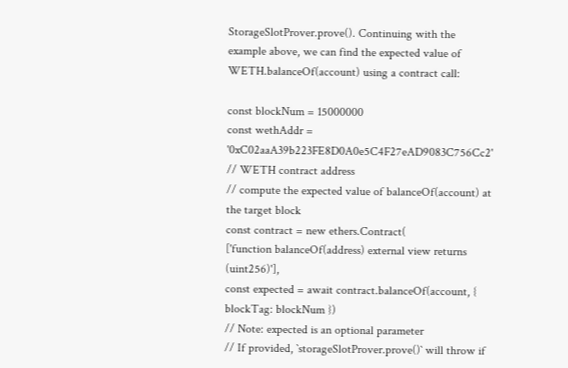StorageSlotProver.prove(). Continuing with the example above, we can find the expected value of WETH.balanceOf(account) using a contract call:

const blockNum = 15000000
const wethAddr = '0xC02aaA39b223FE8D0A0e5C4F27eAD9083C756Cc2' // WETH contract address
// compute the expected value of balanceOf(account) at the target block
const contract = new ethers.Contract(
['function balanceOf(address) external view returns (uint256)'],
const expected = await contract.balanceOf(account, { blockTag: blockNum })
// Note: expected is an optional parameter
// If provided, `storageSlotProver.prove()` will throw if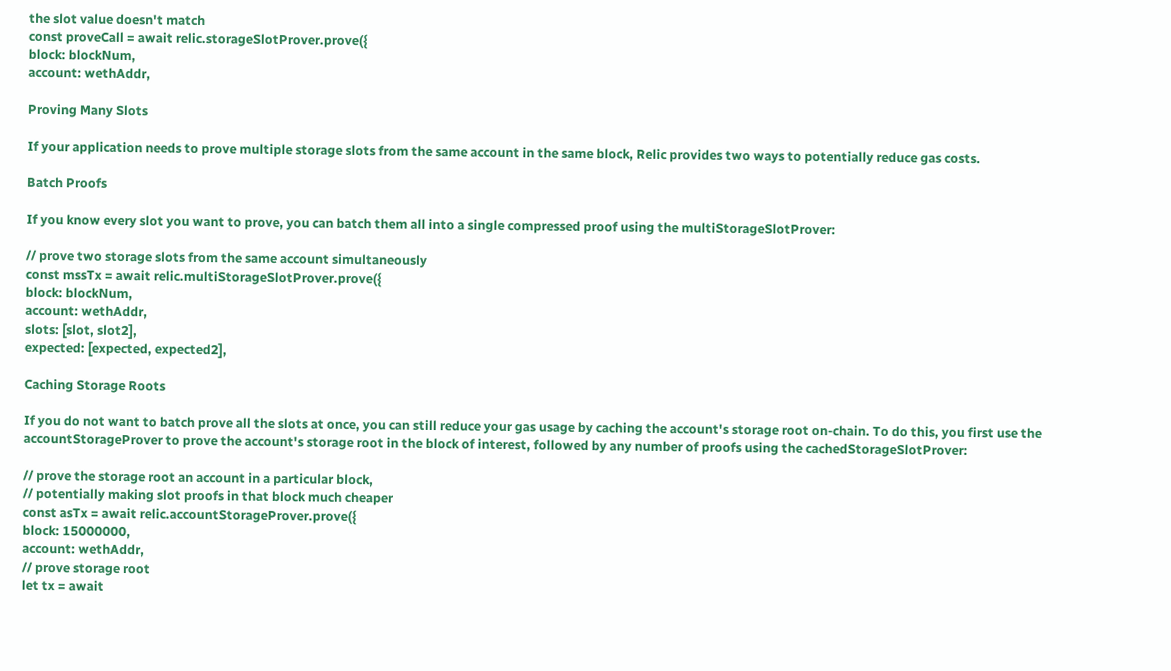the slot value doesn't match
const proveCall = await relic.storageSlotProver.prove({
block: blockNum,
account: wethAddr,

Proving Many Slots

If your application needs to prove multiple storage slots from the same account in the same block, Relic provides two ways to potentially reduce gas costs.

Batch Proofs

If you know every slot you want to prove, you can batch them all into a single compressed proof using the multiStorageSlotProver:

// prove two storage slots from the same account simultaneously
const mssTx = await relic.multiStorageSlotProver.prove({
block: blockNum,
account: wethAddr,
slots: [slot, slot2],
expected: [expected, expected2],

Caching Storage Roots

If you do not want to batch prove all the slots at once, you can still reduce your gas usage by caching the account's storage root on-chain. To do this, you first use the accountStorageProver to prove the account's storage root in the block of interest, followed by any number of proofs using the cachedStorageSlotProver:

// prove the storage root an account in a particular block,
// potentially making slot proofs in that block much cheaper
const asTx = await relic.accountStorageProver.prove({
block: 15000000,
account: wethAddr,
// prove storage root
let tx = await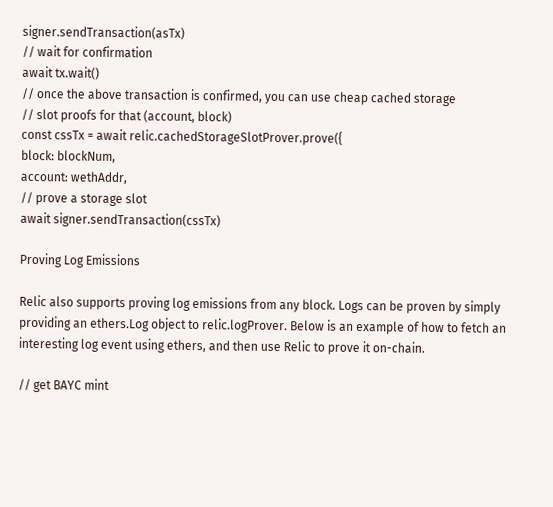signer.sendTransaction(asTx)
// wait for confirmation
await tx.wait()
// once the above transaction is confirmed, you can use cheap cached storage
// slot proofs for that (account, block)
const cssTx = await relic.cachedStorageSlotProver.prove({
block: blockNum,
account: wethAddr,
// prove a storage slot
await signer.sendTransaction(cssTx)

Proving Log Emissions

Relic also supports proving log emissions from any block. Logs can be proven by simply providing an ethers.Log object to relic.logProver. Below is an example of how to fetch an interesting log event using ethers, and then use Relic to prove it on-chain.

// get BAYC mint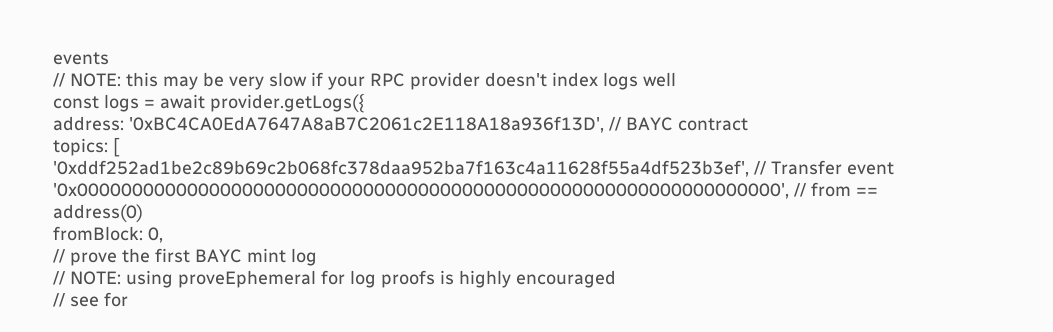events
// NOTE: this may be very slow if your RPC provider doesn't index logs well
const logs = await provider.getLogs({
address: '0xBC4CA0EdA7647A8aB7C2061c2E118A18a936f13D', // BAYC contract
topics: [
'0xddf252ad1be2c89b69c2b068fc378daa952ba7f163c4a11628f55a4df523b3ef', // Transfer event
'0x0000000000000000000000000000000000000000000000000000000000000000', // from == address(0)
fromBlock: 0,
// prove the first BAYC mint log
// NOTE: using proveEphemeral for log proofs is highly encouraged
// see for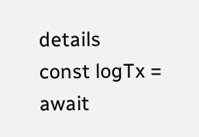details
const logTx = await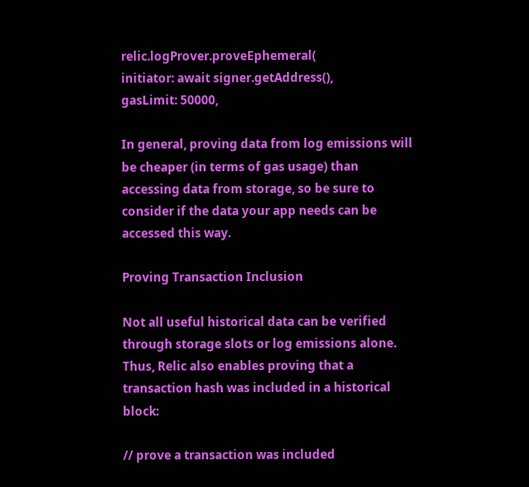relic.logProver.proveEphemeral(
initiator: await signer.getAddress(),
gasLimit: 50000,

In general, proving data from log emissions will be cheaper (in terms of gas usage) than accessing data from storage, so be sure to consider if the data your app needs can be accessed this way.

Proving Transaction Inclusion

Not all useful historical data can be verified through storage slots or log emissions alone. Thus, Relic also enables proving that a transaction hash was included in a historical block:

// prove a transaction was included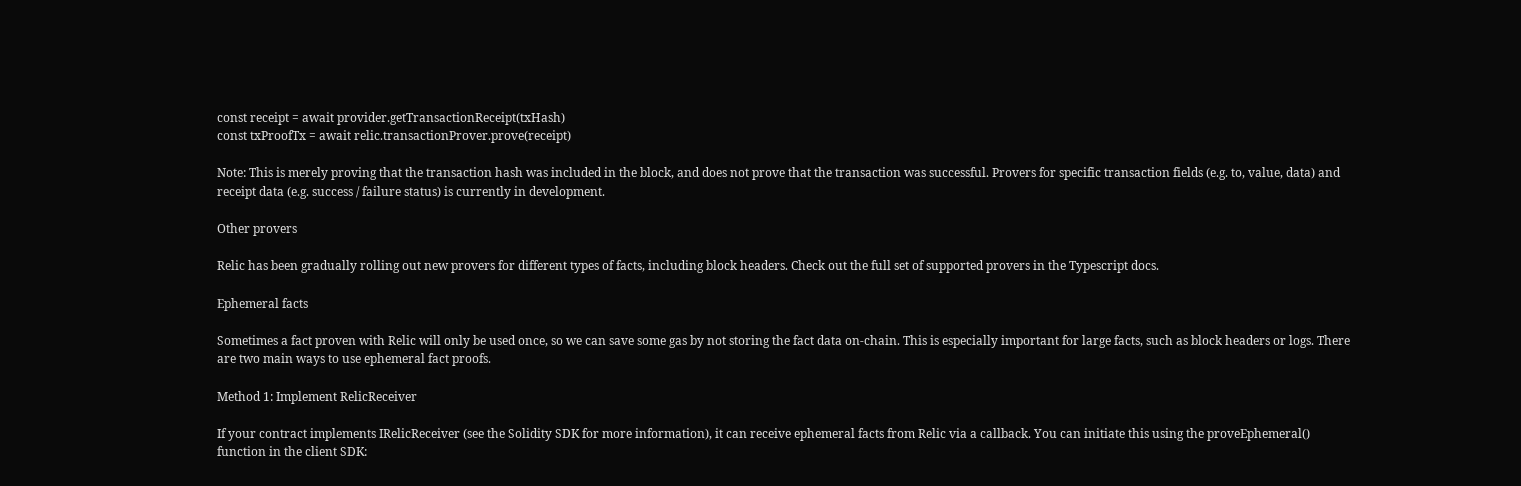const receipt = await provider.getTransactionReceipt(txHash)
const txProofTx = await relic.transactionProver.prove(receipt)

Note: This is merely proving that the transaction hash was included in the block, and does not prove that the transaction was successful. Provers for specific transaction fields (e.g. to, value, data) and receipt data (e.g. success / failure status) is currently in development.

Other provers

Relic has been gradually rolling out new provers for different types of facts, including block headers. Check out the full set of supported provers in the Typescript docs.

Ephemeral facts

Sometimes a fact proven with Relic will only be used once, so we can save some gas by not storing the fact data on-chain. This is especially important for large facts, such as block headers or logs. There are two main ways to use ephemeral fact proofs.

Method 1: Implement RelicReceiver

If your contract implements IRelicReceiver (see the Solidity SDK for more information), it can receive ephemeral facts from Relic via a callback. You can initiate this using the proveEphemeral() function in the client SDK: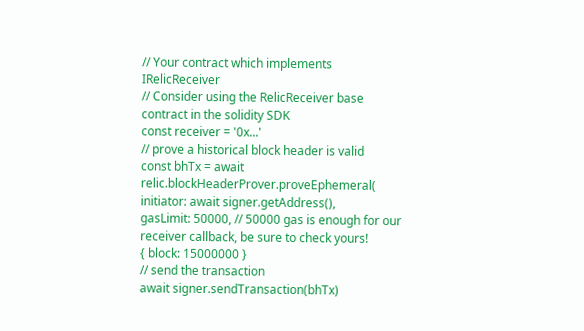// Your contract which implements IRelicReceiver
// Consider using the RelicReceiver base contract in the solidity SDK
const receiver = '0x...'
// prove a historical block header is valid
const bhTx = await relic.blockHeaderProver.proveEphemeral(
initiator: await signer.getAddress(),
gasLimit: 50000, // 50000 gas is enough for our receiver callback, be sure to check yours!
{ block: 15000000 }
// send the transaction
await signer.sendTransaction(bhTx)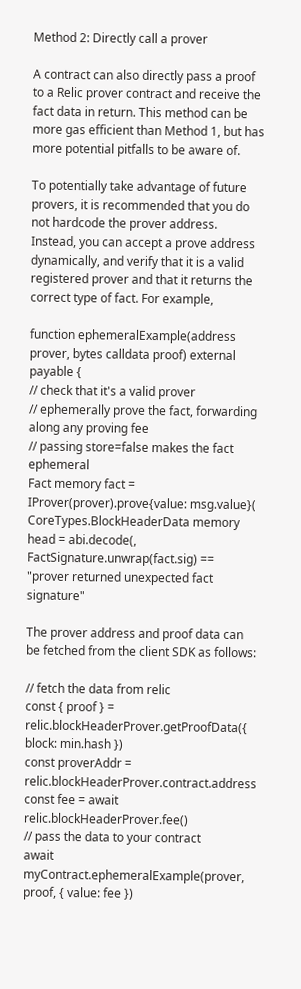Method 2: Directly call a prover

A contract can also directly pass a proof to a Relic prover contract and receive the fact data in return. This method can be more gas efficient than Method 1, but has more potential pitfalls to be aware of.

To potentially take advantage of future provers, it is recommended that you do not hardcode the prover address. Instead, you can accept a prove address dynamically, and verify that it is a valid registered prover and that it returns the correct type of fact. For example,

function ephemeralExample(address prover, bytes calldata proof) external payable {
// check that it's a valid prover
// ephemerally prove the fact, forwarding along any proving fee
// passing store=false makes the fact ephemeral
Fact memory fact = IProver(prover).prove{value: msg.value}(
CoreTypes.BlockHeaderData memory head = abi.decode(,
FactSignature.unwrap(fact.sig) ==
"prover returned unexpected fact signature"

The prover address and proof data can be fetched from the client SDK as follows:

// fetch the data from relic
const { proof } = relic.blockHeaderProver.getProofData({ block: min.hash })
const proverAddr = relic.blockHeaderProver.contract.address
const fee = await relic.blockHeaderProver.fee()
// pass the data to your contract
await myContract.ephemeralExample(prover, proof, { value: fee })